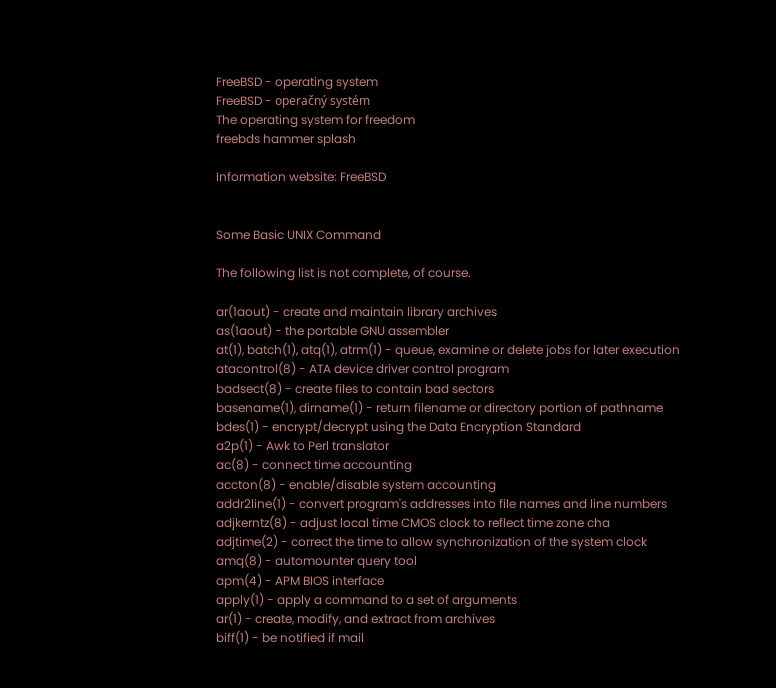FreeBSD - operating system
FreeBSD - operačný systém
The operating system for freedom
freebds hammer splash

Information website: FreeBSD


Some Basic UNIX Command

The following list is not complete, of course.

ar(1aout) - create and maintain library archives
as(1aout) - the portable GNU assembler
at(1), batch(1), atq(1), atrm(1) - queue, examine or delete jobs for later execution
atacontrol(8) - ATA device driver control program
badsect(8) - create files to contain bad sectors
basename(1), dirname(1) - return filename or directory portion of pathname
bdes(1) - encrypt/decrypt using the Data Encryption Standard
a2p(1) - Awk to Perl translator
ac(8) - connect time accounting
accton(8) - enable/disable system accounting
addr2line(1) - convert program's addresses into file names and line numbers
adjkerntz(8) - adjust local time CMOS clock to reflect time zone cha
adjtime(2) - correct the time to allow synchronization of the system clock
amq(8) - automounter query tool
apm(4) - APM BIOS interface
apply(1) - apply a command to a set of arguments
ar(1) - create, modify, and extract from archives
biff(1) - be notified if mail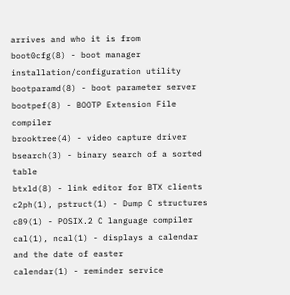arrives and who it is from
boot0cfg(8) - boot manager installation/configuration utility
bootparamd(8) - boot parameter server
bootpef(8) - BOOTP Extension File compiler
brooktree(4) - video capture driver
bsearch(3) - binary search of a sorted table
btxld(8) - link editor for BTX clients
c2ph(1), pstruct(1) - Dump C structures
c89(1) - POSIX.2 C language compiler
cal(1), ncal(1) - displays a calendar and the date of easter
calendar(1) - reminder service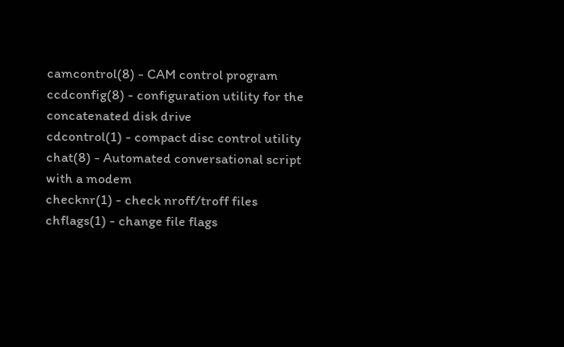camcontrol(8) - CAM control program
ccdconfig(8) - configuration utility for the concatenated disk drive
cdcontrol(1) - compact disc control utility
chat(8) - Automated conversational script with a modem
checknr(1) - check nroff/troff files
chflags(1) - change file flags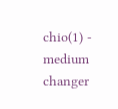chio(1) - medium changer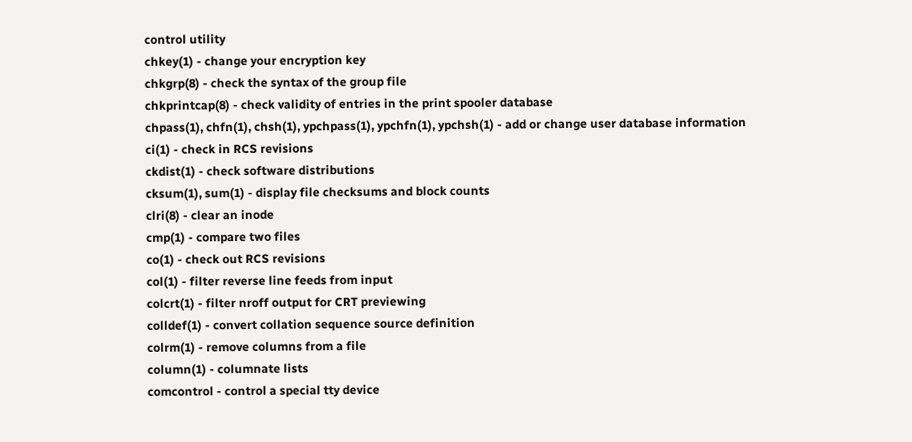control utility
chkey(1) - change your encryption key
chkgrp(8) - check the syntax of the group file
chkprintcap(8) - check validity of entries in the print spooler database
chpass(1), chfn(1), chsh(1), ypchpass(1), ypchfn(1), ypchsh(1) - add or change user database information
ci(1) - check in RCS revisions
ckdist(1) - check software distributions
cksum(1), sum(1) - display file checksums and block counts
clri(8) - clear an inode
cmp(1) - compare two files
co(1) - check out RCS revisions
col(1) - filter reverse line feeds from input
colcrt(1) - filter nroff output for CRT previewing
colldef(1) - convert collation sequence source definition
colrm(1) - remove columns from a file
column(1) - columnate lists
comcontrol - control a special tty device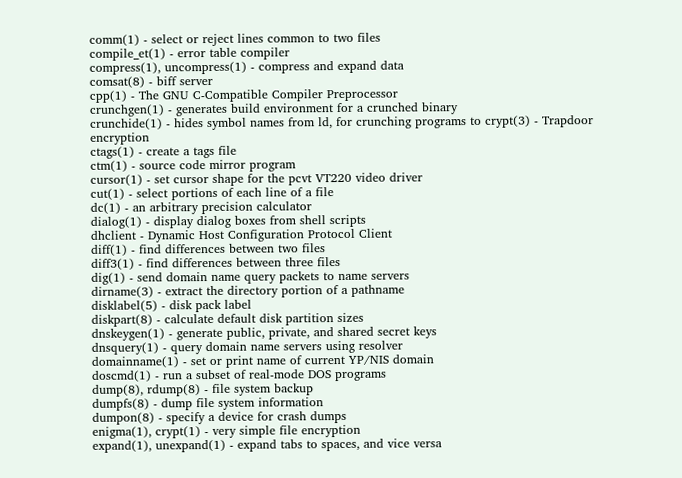comm(1) - select or reject lines common to two files
compile_et(1) - error table compiler
compress(1), uncompress(1) - compress and expand data
comsat(8) - biff server
cpp(1) - The GNU C-Compatible Compiler Preprocessor
crunchgen(1) - generates build environment for a crunched binary
crunchide(1) - hides symbol names from ld, for crunching programs to crypt(3) - Trapdoor encryption
ctags(1) - create a tags file
ctm(1) - source code mirror program
cursor(1) - set cursor shape for the pcvt VT220 video driver
cut(1) - select portions of each line of a file
dc(1) - an arbitrary precision calculator
dialog(1) - display dialog boxes from shell scripts
dhclient - Dynamic Host Configuration Protocol Client
diff(1) - find differences between two files
diff3(1) - find differences between three files
dig(1) - send domain name query packets to name servers
dirname(3) - extract the directory portion of a pathname
disklabel(5) - disk pack label
diskpart(8) - calculate default disk partition sizes
dnskeygen(1) - generate public, private, and shared secret keys
dnsquery(1) - query domain name servers using resolver
domainname(1) - set or print name of current YP/NIS domain
doscmd(1) - run a subset of real-mode DOS programs
dump(8), rdump(8) - file system backup
dumpfs(8) - dump file system information
dumpon(8) - specify a device for crash dumps
enigma(1), crypt(1) - very simple file encryption
expand(1), unexpand(1) - expand tabs to spaces, and vice versa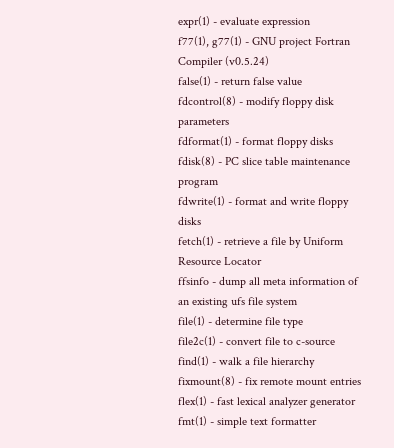expr(1) - evaluate expression
f77(1), g77(1) - GNU project Fortran Compiler (v0.5.24)
false(1) - return false value
fdcontrol(8) - modify floppy disk parameters
fdformat(1) - format floppy disks
fdisk(8) - PC slice table maintenance program
fdwrite(1) - format and write floppy disks
fetch(1) - retrieve a file by Uniform Resource Locator
ffsinfo - dump all meta information of an existing ufs file system
file(1) - determine file type
file2c(1) - convert file to c-source
find(1) - walk a file hierarchy
fixmount(8) - fix remote mount entries
flex(1) - fast lexical analyzer generator
fmt(1) - simple text formatter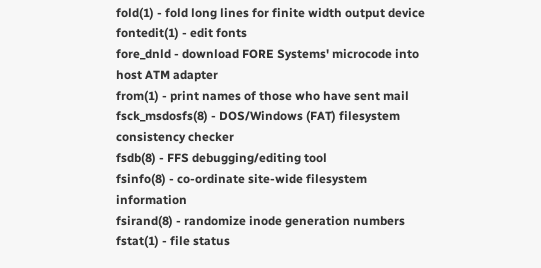fold(1) - fold long lines for finite width output device
fontedit(1) - edit fonts
fore_dnld - download FORE Systems' microcode into host ATM adapter
from(1) - print names of those who have sent mail
fsck_msdosfs(8) - DOS/Windows (FAT) filesystem consistency checker
fsdb(8) - FFS debugging/editing tool
fsinfo(8) - co-ordinate site-wide filesystem information
fsirand(8) - randomize inode generation numbers
fstat(1) - file status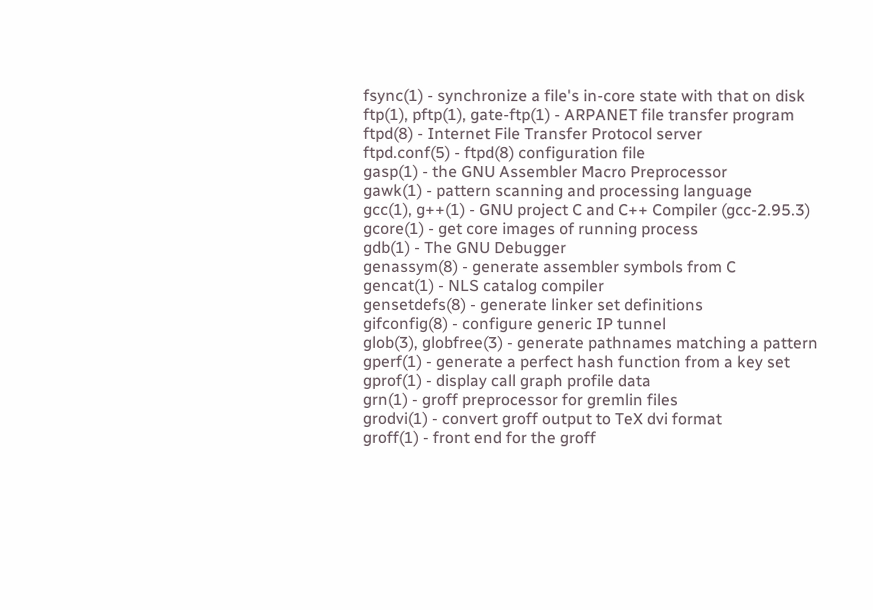fsync(1) - synchronize a file's in-core state with that on disk
ftp(1), pftp(1), gate-ftp(1) - ARPANET file transfer program
ftpd(8) - Internet File Transfer Protocol server
ftpd.conf(5) - ftpd(8) configuration file
gasp(1) - the GNU Assembler Macro Preprocessor
gawk(1) - pattern scanning and processing language
gcc(1), g++(1) - GNU project C and C++ Compiler (gcc-2.95.3)
gcore(1) - get core images of running process
gdb(1) - The GNU Debugger
genassym(8) - generate assembler symbols from C
gencat(1) - NLS catalog compiler
gensetdefs(8) - generate linker set definitions
gifconfig(8) - configure generic IP tunnel
glob(3), globfree(3) - generate pathnames matching a pattern
gperf(1) - generate a perfect hash function from a key set
gprof(1) - display call graph profile data
grn(1) - groff preprocessor for gremlin files
grodvi(1) - convert groff output to TeX dvi format
groff(1) - front end for the groff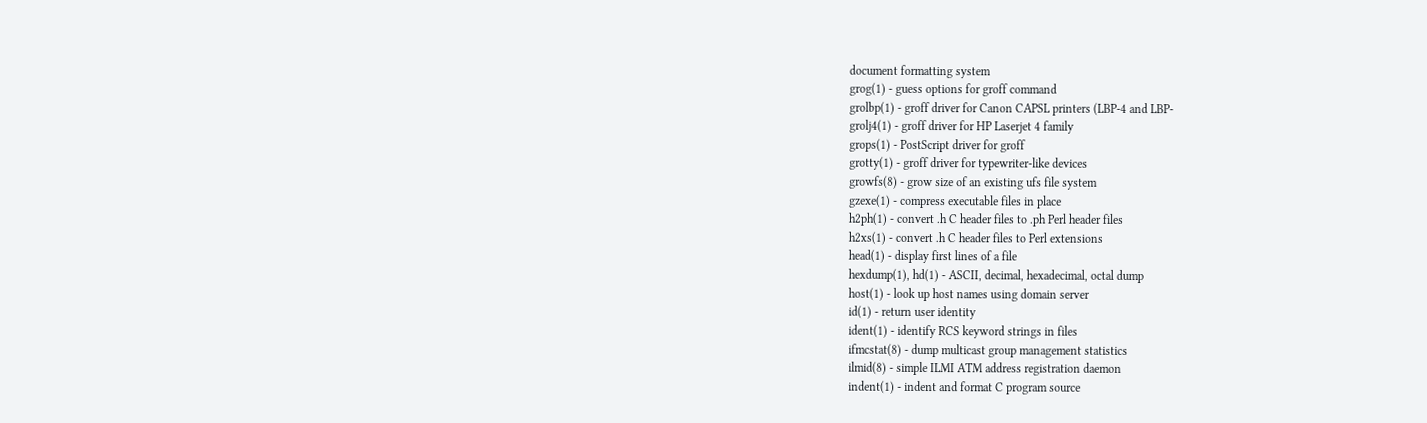document formatting system
grog(1) - guess options for groff command
grolbp(1) - groff driver for Canon CAPSL printers (LBP-4 and LBP-
grolj4(1) - groff driver for HP Laserjet 4 family
grops(1) - PostScript driver for groff
grotty(1) - groff driver for typewriter-like devices
growfs(8) - grow size of an existing ufs file system
gzexe(1) - compress executable files in place
h2ph(1) - convert .h C header files to .ph Perl header files
h2xs(1) - convert .h C header files to Perl extensions
head(1) - display first lines of a file
hexdump(1), hd(1) - ASCII, decimal, hexadecimal, octal dump
host(1) - look up host names using domain server
id(1) - return user identity
ident(1) - identify RCS keyword strings in files
ifmcstat(8) - dump multicast group management statistics
ilmid(8) - simple ILMI ATM address registration daemon
indent(1) - indent and format C program source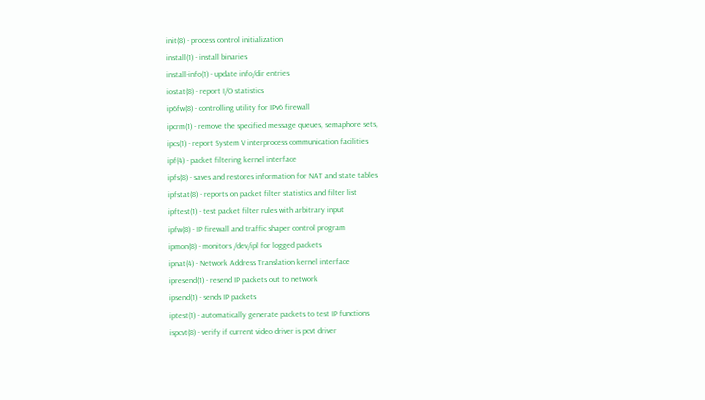init(8) - process control initialization
install(1) - install binaries
install-info(1) - update info/dir entries
iostat(8) - report I/O statistics
ip6fw(8) - controlling utility for IPv6 firewall
ipcrm(1) - remove the specified message queues, semaphore sets,
ipcs(1) - report System V interprocess communication facilities
ipf(4) - packet filtering kernel interface
ipfs(8) - saves and restores information for NAT and state tables
ipfstat(8) - reports on packet filter statistics and filter list
ipftest(1) - test packet filter rules with arbitrary input
ipfw(8) - IP firewall and traffic shaper control program
ipmon(8) - monitors /dev/ipl for logged packets
ipnat(4) - Network Address Translation kernel interface
ipresend(1) - resend IP packets out to network
ipsend(1) - sends IP packets
iptest(1) - automatically generate packets to test IP functions
ispcvt(8) - verify if current video driver is pcvt driver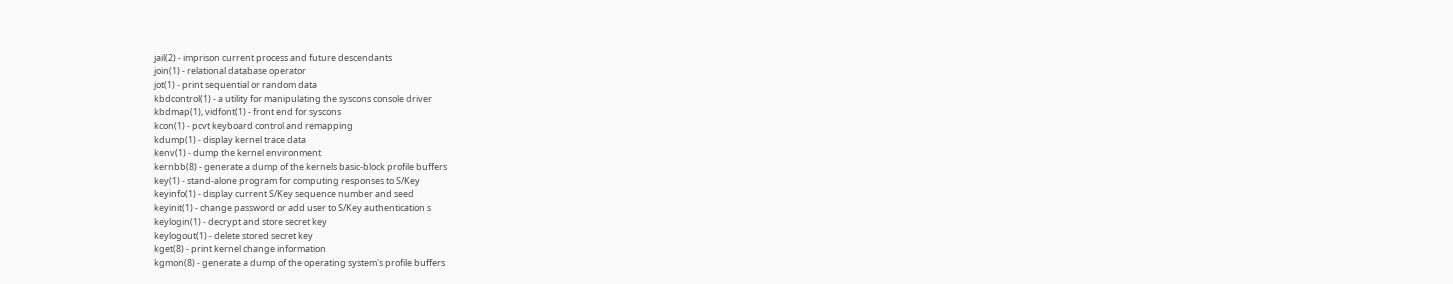jail(2) - imprison current process and future descendants
join(1) - relational database operator
jot(1) - print sequential or random data
kbdcontrol(1) - a utility for manipulating the syscons console driver
kbdmap(1), vidfont(1) - front end for syscons
kcon(1) - pcvt keyboard control and remapping
kdump(1) - display kernel trace data
kenv(1) - dump the kernel environment
kernbb(8) - generate a dump of the kernels basic-block profile buffers
key(1) - stand-alone program for computing responses to S/Key
keyinfo(1) - display current S/Key sequence number and seed
keyinit(1) - change password or add user to S/Key authentication s
keylogin(1) - decrypt and store secret key
keylogout(1) - delete stored secret key
kget(8) - print kernel change information
kgmon(8) - generate a dump of the operating system's profile buffers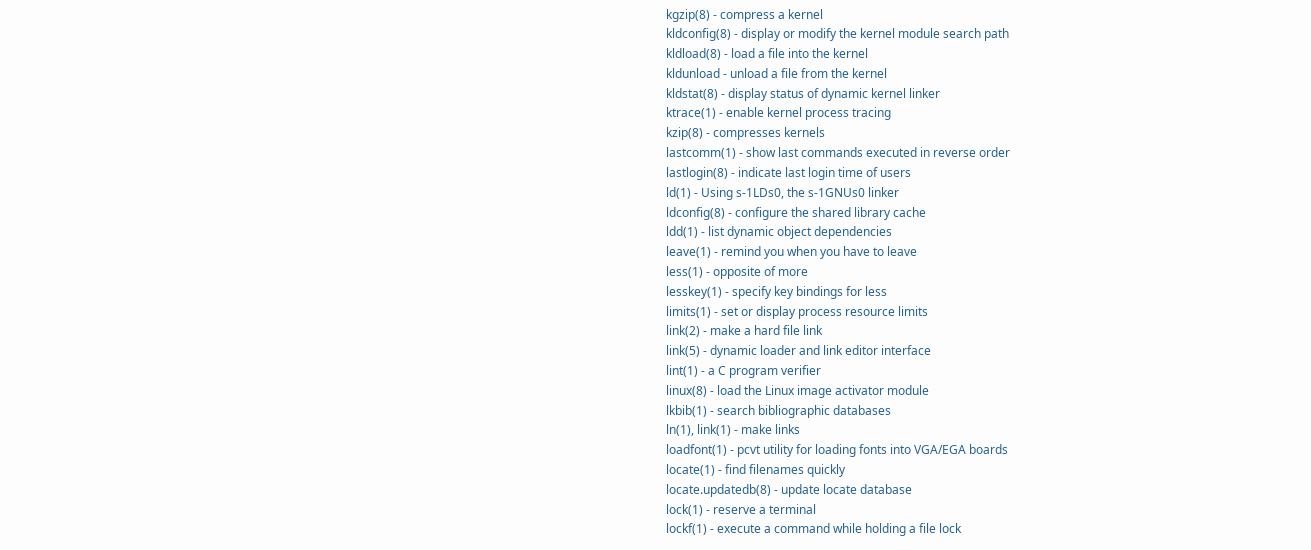kgzip(8) - compress a kernel
kldconfig(8) - display or modify the kernel module search path
kldload(8) - load a file into the kernel
kldunload - unload a file from the kernel
kldstat(8) - display status of dynamic kernel linker
ktrace(1) - enable kernel process tracing
kzip(8) - compresses kernels
lastcomm(1) - show last commands executed in reverse order
lastlogin(8) - indicate last login time of users
ld(1) - Using s-1LDs0, the s-1GNUs0 linker
ldconfig(8) - configure the shared library cache
ldd(1) - list dynamic object dependencies
leave(1) - remind you when you have to leave
less(1) - opposite of more
lesskey(1) - specify key bindings for less
limits(1) - set or display process resource limits
link(2) - make a hard file link
link(5) - dynamic loader and link editor interface
lint(1) - a C program verifier
linux(8) - load the Linux image activator module
lkbib(1) - search bibliographic databases
ln(1), link(1) - make links
loadfont(1) - pcvt utility for loading fonts into VGA/EGA boards
locate(1) - find filenames quickly
locate.updatedb(8) - update locate database
lock(1) - reserve a terminal
lockf(1) - execute a command while holding a file lock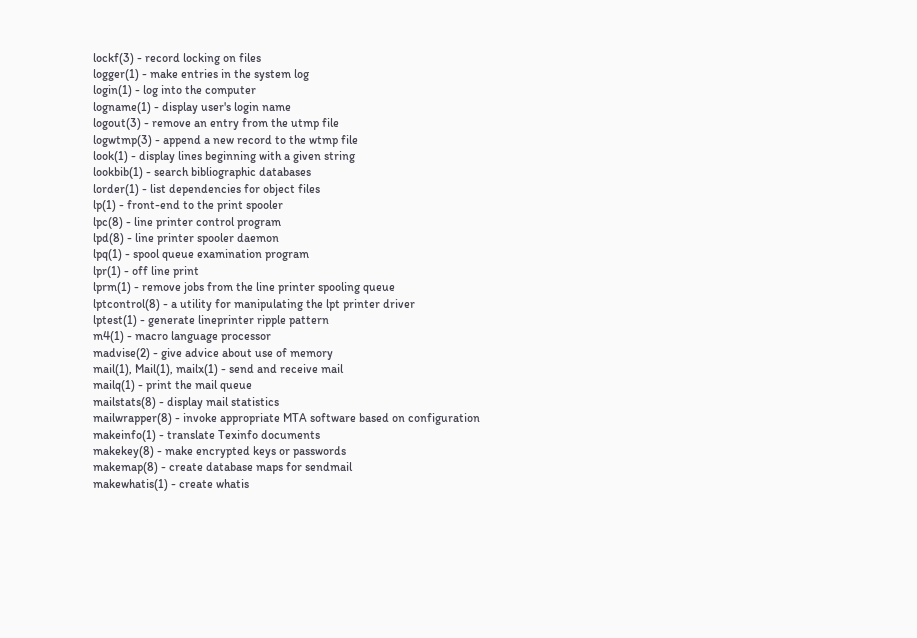lockf(3) - record locking on files
logger(1) - make entries in the system log
login(1) - log into the computer
logname(1) - display user's login name
logout(3) - remove an entry from the utmp file
logwtmp(3) - append a new record to the wtmp file
look(1) - display lines beginning with a given string
lookbib(1) - search bibliographic databases
lorder(1) - list dependencies for object files
lp(1) - front-end to the print spooler
lpc(8) - line printer control program
lpd(8) - line printer spooler daemon
lpq(1) - spool queue examination program
lpr(1) - off line print
lprm(1) - remove jobs from the line printer spooling queue
lptcontrol(8) - a utility for manipulating the lpt printer driver
lptest(1) - generate lineprinter ripple pattern
m4(1) - macro language processor
madvise(2) - give advice about use of memory
mail(1), Mail(1), mailx(1) - send and receive mail
mailq(1) - print the mail queue
mailstats(8) - display mail statistics
mailwrapper(8) - invoke appropriate MTA software based on configuration
makeinfo(1) - translate Texinfo documents
makekey(8) - make encrypted keys or passwords
makemap(8) - create database maps for sendmail
makewhatis(1) - create whatis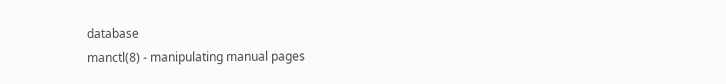database
manctl(8) - manipulating manual pages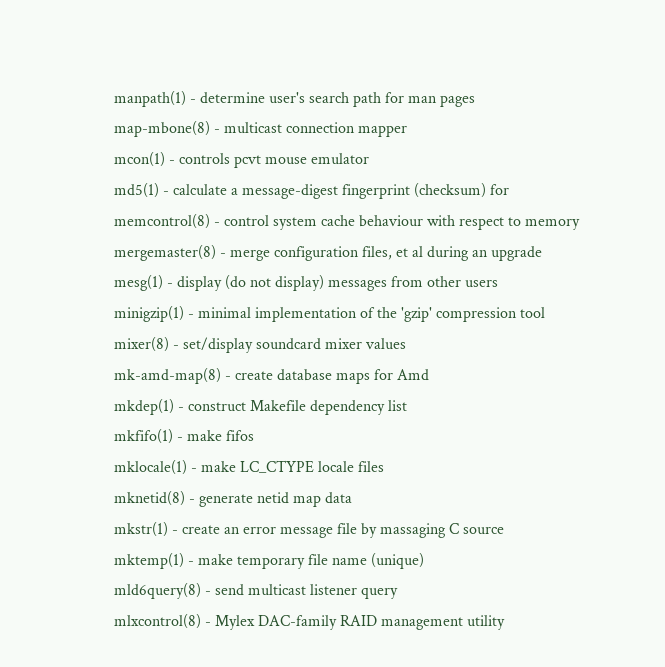manpath(1) - determine user's search path for man pages
map-mbone(8) - multicast connection mapper
mcon(1) - controls pcvt mouse emulator
md5(1) - calculate a message-digest fingerprint (checksum) for
memcontrol(8) - control system cache behaviour with respect to memory
mergemaster(8) - merge configuration files, et al during an upgrade
mesg(1) - display (do not display) messages from other users
minigzip(1) - minimal implementation of the 'gzip' compression tool
mixer(8) - set/display soundcard mixer values
mk-amd-map(8) - create database maps for Amd
mkdep(1) - construct Makefile dependency list
mkfifo(1) - make fifos
mklocale(1) - make LC_CTYPE locale files
mknetid(8) - generate netid map data
mkstr(1) - create an error message file by massaging C source
mktemp(1) - make temporary file name (unique)
mld6query(8) - send multicast listener query
mlxcontrol(8) - Mylex DAC-family RAID management utility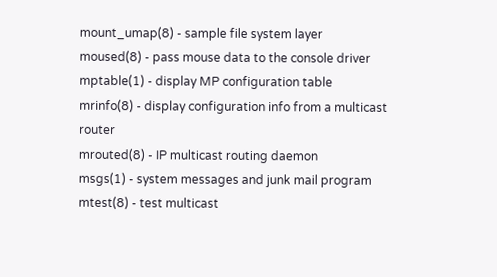mount_umap(8) - sample file system layer
moused(8) - pass mouse data to the console driver
mptable(1) - display MP configuration table
mrinfo(8) - display configuration info from a multicast router
mrouted(8) - IP multicast routing daemon
msgs(1) - system messages and junk mail program
mtest(8) - test multicast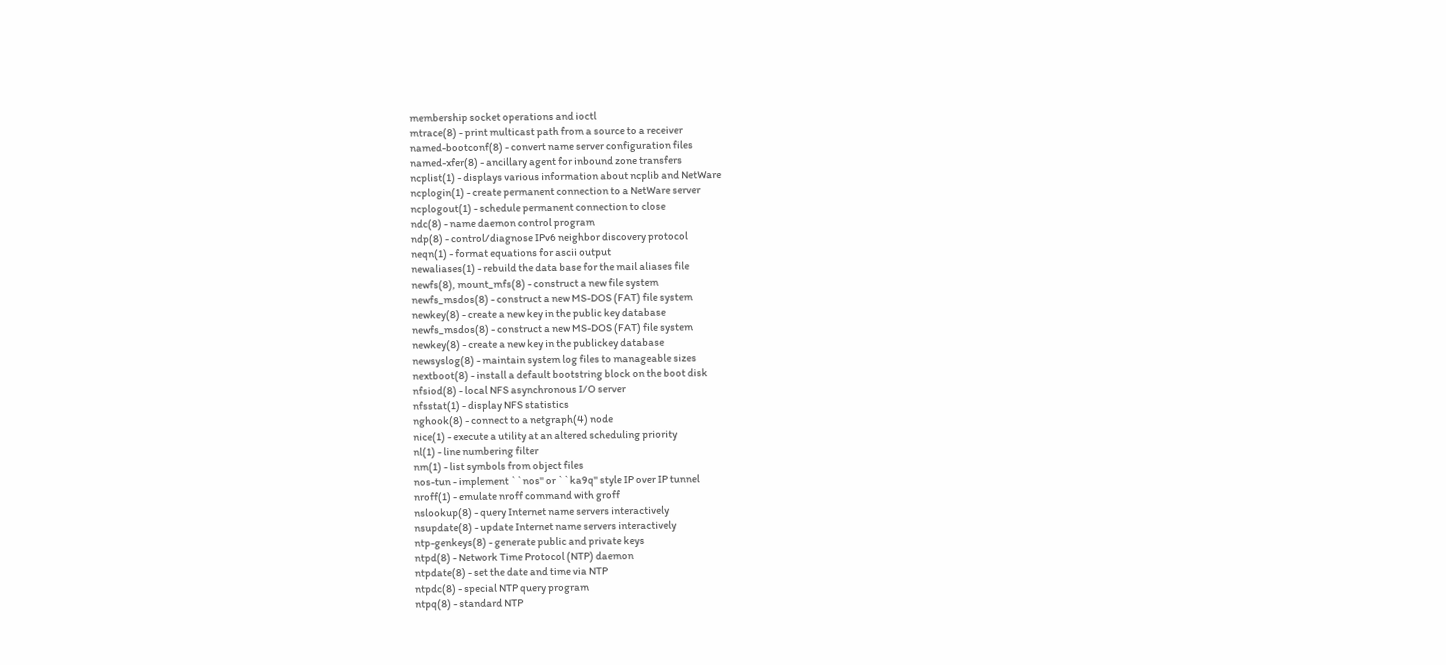membership socket operations and ioctl
mtrace(8) - print multicast path from a source to a receiver
named-bootconf(8) - convert name server configuration files
named-xfer(8) - ancillary agent for inbound zone transfers
ncplist(1) - displays various information about ncplib and NetWare
ncplogin(1) - create permanent connection to a NetWare server
ncplogout(1) - schedule permanent connection to close
ndc(8) - name daemon control program
ndp(8) - control/diagnose IPv6 neighbor discovery protocol
neqn(1) - format equations for ascii output
newaliases(1) - rebuild the data base for the mail aliases file
newfs(8), mount_mfs(8) - construct a new file system
newfs_msdos(8) - construct a new MS-DOS (FAT) file system
newkey(8) - create a new key in the public key database
newfs_msdos(8) - construct a new MS-DOS (FAT) file system
newkey(8) - create a new key in the publickey database
newsyslog(8) - maintain system log files to manageable sizes
nextboot(8) - install a default bootstring block on the boot disk
nfsiod(8) - local NFS asynchronous I/O server
nfsstat(1) - display NFS statistics
nghook(8) - connect to a netgraph(4) node
nice(1) - execute a utility at an altered scheduling priority
nl(1) - line numbering filter
nm(1) - list symbols from object files
nos-tun - implement ``nos'' or ``ka9q'' style IP over IP tunnel
nroff(1) - emulate nroff command with groff
nslookup(8) - query Internet name servers interactively
nsupdate(8) - update Internet name servers interactively
ntp-genkeys(8) - generate public and private keys
ntpd(8) - Network Time Protocol (NTP) daemon
ntpdate(8) - set the date and time via NTP
ntpdc(8) - special NTP query program
ntpq(8) - standard NTP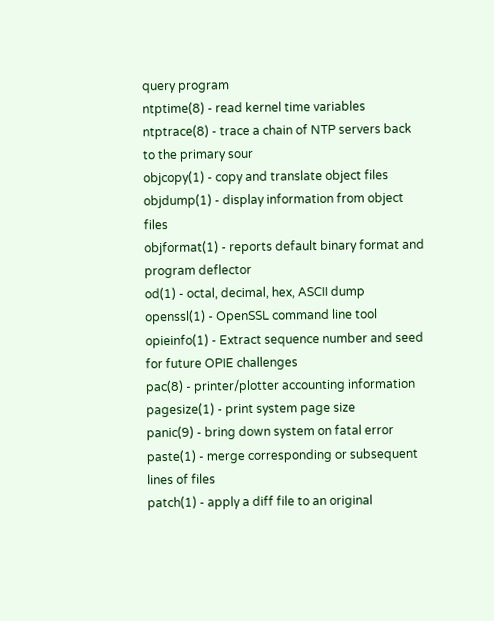query program
ntptime(8) - read kernel time variables
ntptrace(8) - trace a chain of NTP servers back to the primary sour
objcopy(1) - copy and translate object files
objdump(1) - display information from object files
objformat(1) - reports default binary format and program deflector
od(1) - octal, decimal, hex, ASCII dump
openssl(1) - OpenSSL command line tool
opieinfo(1) - Extract sequence number and seed for future OPIE challenges
pac(8) - printer/plotter accounting information
pagesize(1) - print system page size
panic(9) - bring down system on fatal error
paste(1) - merge corresponding or subsequent lines of files
patch(1) - apply a diff file to an original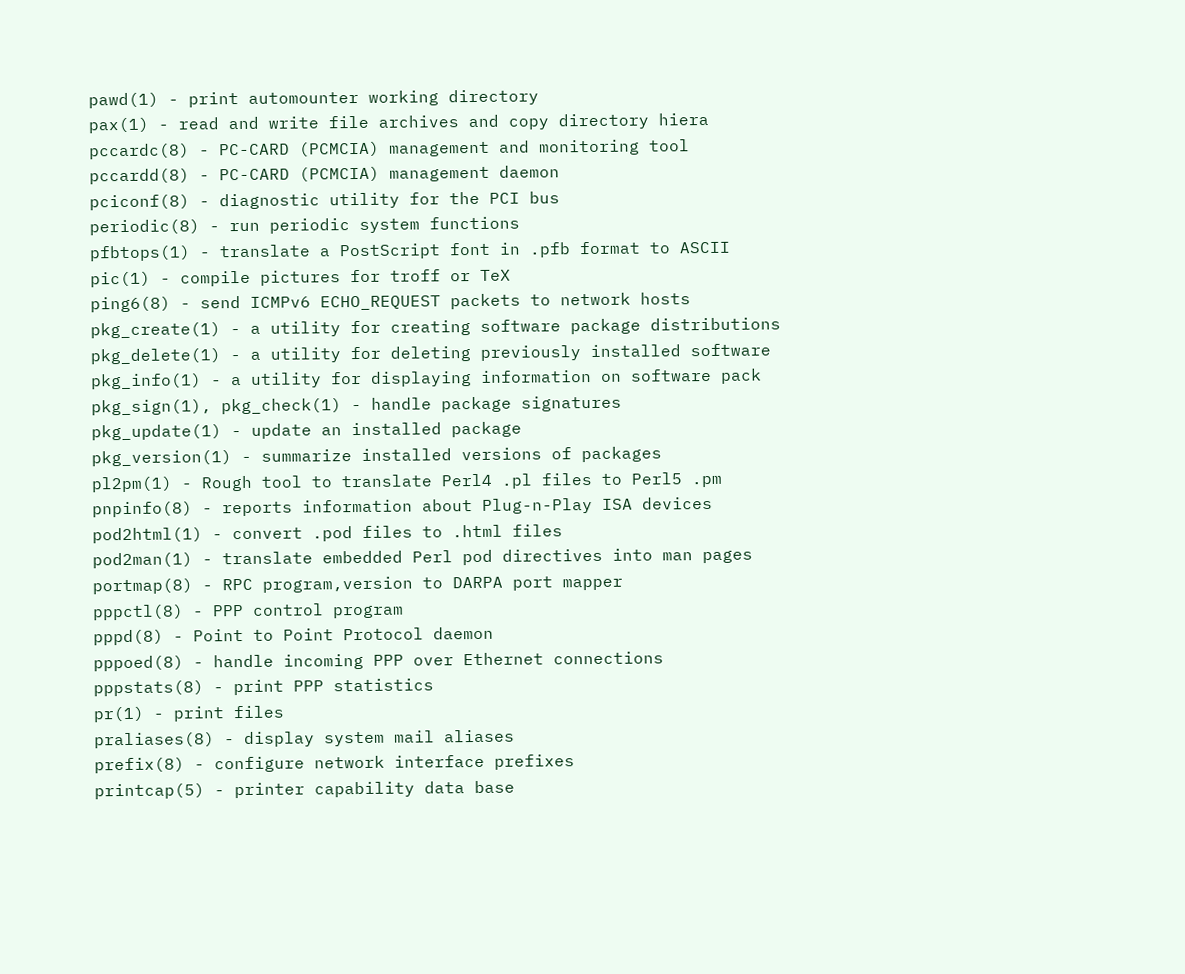pawd(1) - print automounter working directory
pax(1) - read and write file archives and copy directory hiera
pccardc(8) - PC-CARD (PCMCIA) management and monitoring tool
pccardd(8) - PC-CARD (PCMCIA) management daemon
pciconf(8) - diagnostic utility for the PCI bus
periodic(8) - run periodic system functions
pfbtops(1) - translate a PostScript font in .pfb format to ASCII
pic(1) - compile pictures for troff or TeX
ping6(8) - send ICMPv6 ECHO_REQUEST packets to network hosts
pkg_create(1) - a utility for creating software package distributions
pkg_delete(1) - a utility for deleting previously installed software
pkg_info(1) - a utility for displaying information on software pack
pkg_sign(1), pkg_check(1) - handle package signatures
pkg_update(1) - update an installed package
pkg_version(1) - summarize installed versions of packages
pl2pm(1) - Rough tool to translate Perl4 .pl files to Perl5 .pm
pnpinfo(8) - reports information about Plug-n-Play ISA devices
pod2html(1) - convert .pod files to .html files
pod2man(1) - translate embedded Perl pod directives into man pages
portmap(8) - RPC program,version to DARPA port mapper
pppctl(8) - PPP control program
pppd(8) - Point to Point Protocol daemon
pppoed(8) - handle incoming PPP over Ethernet connections
pppstats(8) - print PPP statistics
pr(1) - print files
praliases(8) - display system mail aliases
prefix(8) - configure network interface prefixes
printcap(5) - printer capability data base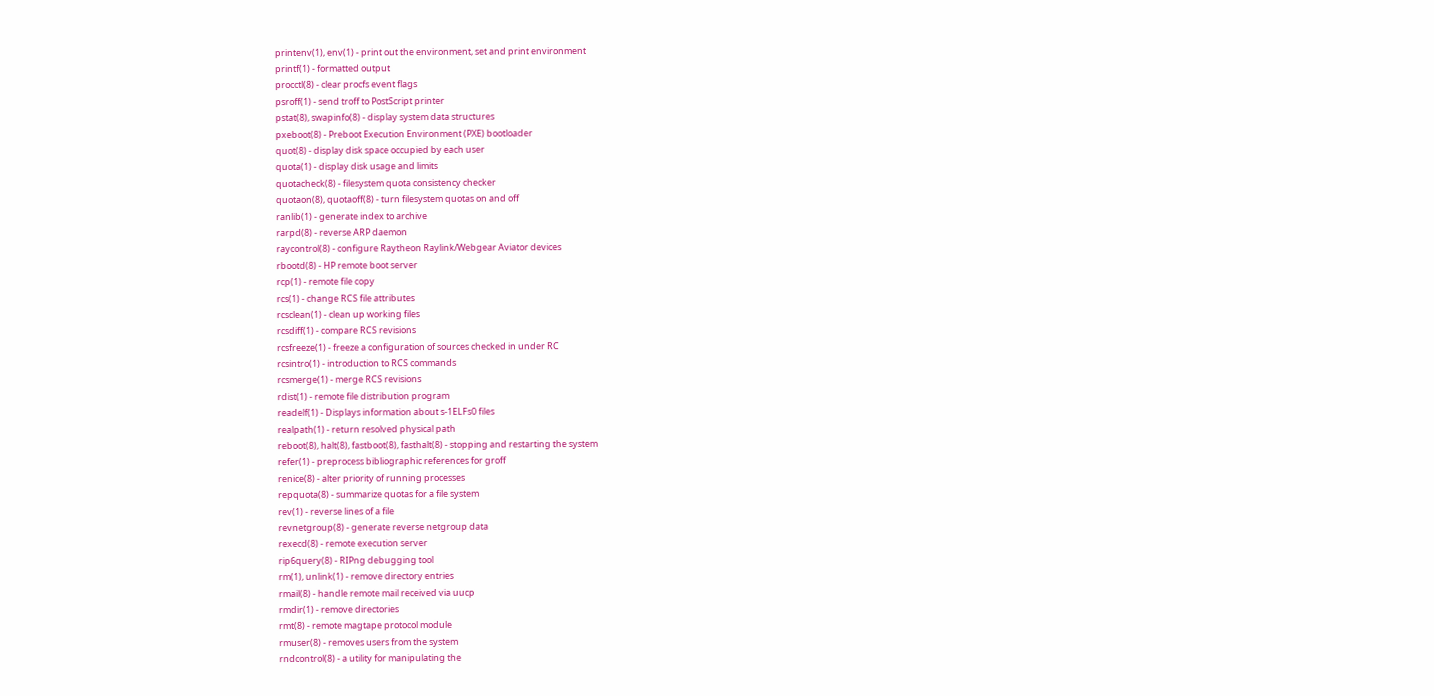printenv(1), env(1) - print out the environment, set and print environment
printf(1) - formatted output
procctl(8) - clear procfs event flags
psroff(1) - send troff to PostScript printer
pstat(8), swapinfo(8) - display system data structures
pxeboot(8) - Preboot Execution Environment (PXE) bootloader
quot(8) - display disk space occupied by each user
quota(1) - display disk usage and limits
quotacheck(8) - filesystem quota consistency checker
quotaon(8), quotaoff(8) - turn filesystem quotas on and off
ranlib(1) - generate index to archive
rarpd(8) - reverse ARP daemon
raycontrol(8) - configure Raytheon Raylink/Webgear Aviator devices
rbootd(8) - HP remote boot server
rcp(1) - remote file copy
rcs(1) - change RCS file attributes
rcsclean(1) - clean up working files
rcsdiff(1) - compare RCS revisions
rcsfreeze(1) - freeze a configuration of sources checked in under RC
rcsintro(1) - introduction to RCS commands
rcsmerge(1) - merge RCS revisions
rdist(1) - remote file distribution program
readelf(1) - Displays information about s-1ELFs0 files
realpath(1) - return resolved physical path
reboot(8), halt(8), fastboot(8), fasthalt(8) - stopping and restarting the system
refer(1) - preprocess bibliographic references for groff
renice(8) - alter priority of running processes
repquota(8) - summarize quotas for a file system
rev(1) - reverse lines of a file
revnetgroup(8) - generate reverse netgroup data
rexecd(8) - remote execution server
rip6query(8) - RIPng debugging tool
rm(1), unlink(1) - remove directory entries
rmail(8) - handle remote mail received via uucp
rmdir(1) - remove directories
rmt(8) - remote magtape protocol module
rmuser(8) - removes users from the system
rndcontrol(8) - a utility for manipulating the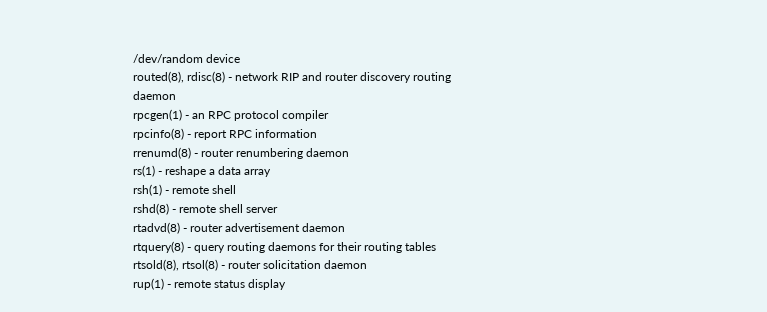/dev/random device
routed(8), rdisc(8) - network RIP and router discovery routing daemon
rpcgen(1) - an RPC protocol compiler
rpcinfo(8) - report RPC information
rrenumd(8) - router renumbering daemon
rs(1) - reshape a data array
rsh(1) - remote shell
rshd(8) - remote shell server
rtadvd(8) - router advertisement daemon
rtquery(8) - query routing daemons for their routing tables
rtsold(8), rtsol(8) - router solicitation daemon
rup(1) - remote status display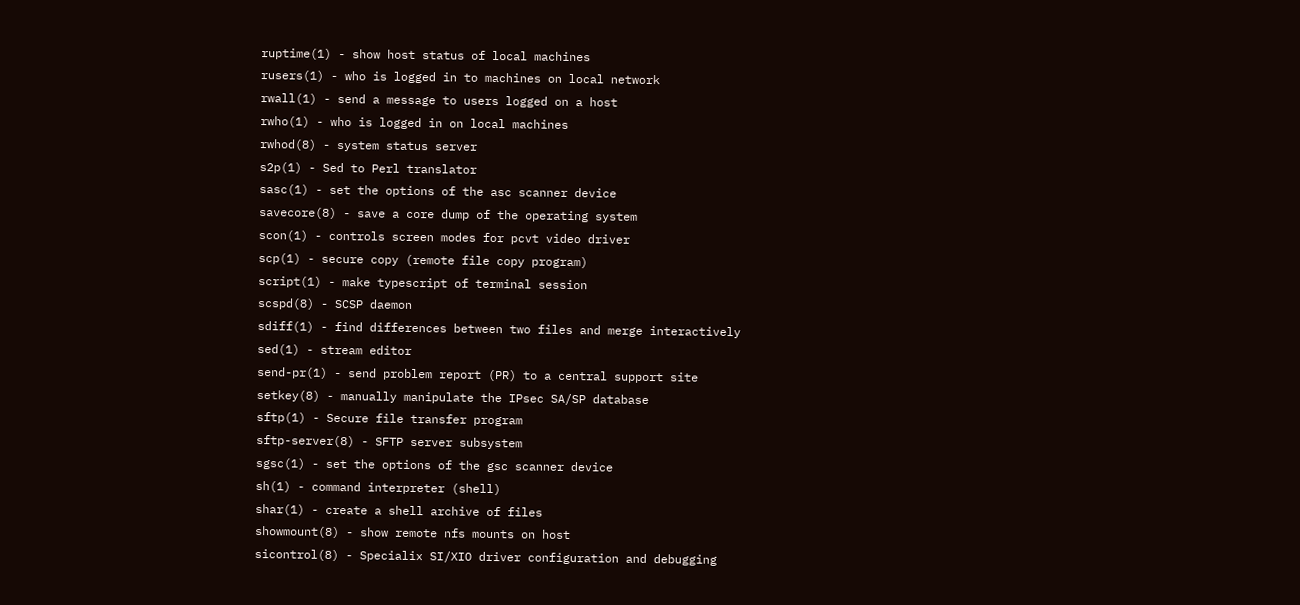ruptime(1) - show host status of local machines
rusers(1) - who is logged in to machines on local network
rwall(1) - send a message to users logged on a host
rwho(1) - who is logged in on local machines
rwhod(8) - system status server
s2p(1) - Sed to Perl translator
sasc(1) - set the options of the asc scanner device
savecore(8) - save a core dump of the operating system
scon(1) - controls screen modes for pcvt video driver
scp(1) - secure copy (remote file copy program)
script(1) - make typescript of terminal session
scspd(8) - SCSP daemon
sdiff(1) - find differences between two files and merge interactively
sed(1) - stream editor
send-pr(1) - send problem report (PR) to a central support site
setkey(8) - manually manipulate the IPsec SA/SP database
sftp(1) - Secure file transfer program
sftp-server(8) - SFTP server subsystem
sgsc(1) - set the options of the gsc scanner device
sh(1) - command interpreter (shell)
shar(1) - create a shell archive of files
showmount(8) - show remote nfs mounts on host
sicontrol(8) - Specialix SI/XIO driver configuration and debugging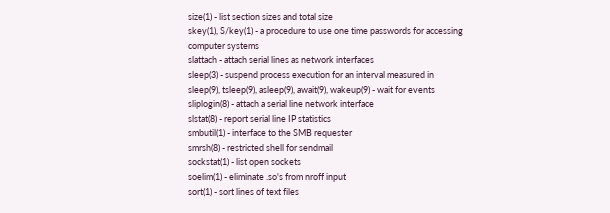size(1) - list section sizes and total size
skey(1), S/key(1) - a procedure to use one time passwords for accessing computer systems
slattach - attach serial lines as network interfaces
sleep(3) - suspend process execution for an interval measured in
sleep(9), tsleep(9), asleep(9), await(9), wakeup(9) - wait for events
sliplogin(8) - attach a serial line network interface
slstat(8) - report serial line IP statistics
smbutil(1) - interface to the SMB requester
smrsh(8) - restricted shell for sendmail
sockstat(1) - list open sockets
soelim(1) - eliminate .so's from nroff input
sort(1) - sort lines of text files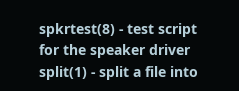spkrtest(8) - test script for the speaker driver
split(1) - split a file into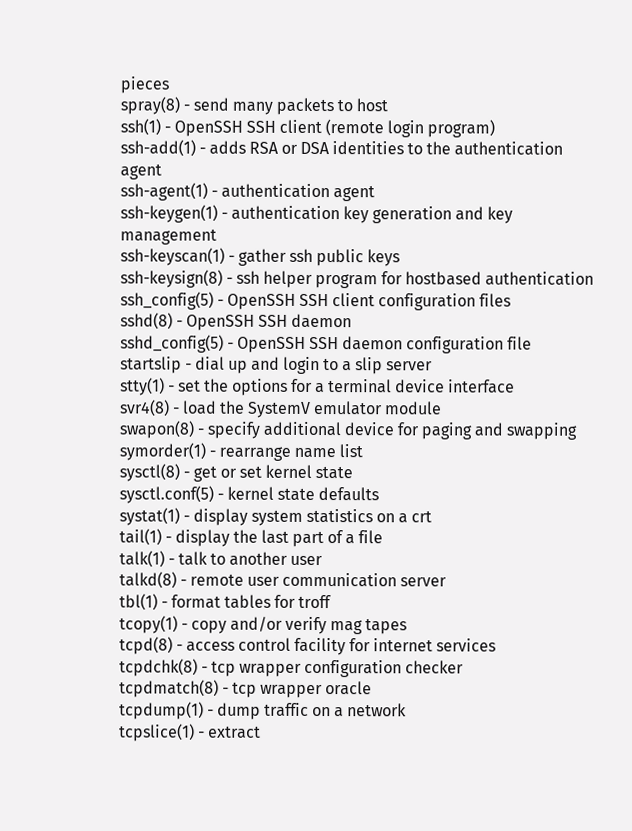pieces
spray(8) - send many packets to host
ssh(1) - OpenSSH SSH client (remote login program)
ssh-add(1) - adds RSA or DSA identities to the authentication agent
ssh-agent(1) - authentication agent
ssh-keygen(1) - authentication key generation and key management
ssh-keyscan(1) - gather ssh public keys
ssh-keysign(8) - ssh helper program for hostbased authentication
ssh_config(5) - OpenSSH SSH client configuration files
sshd(8) - OpenSSH SSH daemon
sshd_config(5) - OpenSSH SSH daemon configuration file
startslip - dial up and login to a slip server
stty(1) - set the options for a terminal device interface
svr4(8) - load the SystemV emulator module
swapon(8) - specify additional device for paging and swapping
symorder(1) - rearrange name list
sysctl(8) - get or set kernel state
sysctl.conf(5) - kernel state defaults
systat(1) - display system statistics on a crt
tail(1) - display the last part of a file
talk(1) - talk to another user
talkd(8) - remote user communication server
tbl(1) - format tables for troff
tcopy(1) - copy and/or verify mag tapes
tcpd(8) - access control facility for internet services
tcpdchk(8) - tcp wrapper configuration checker
tcpdmatch(8) - tcp wrapper oracle
tcpdump(1) - dump traffic on a network
tcpslice(1) - extract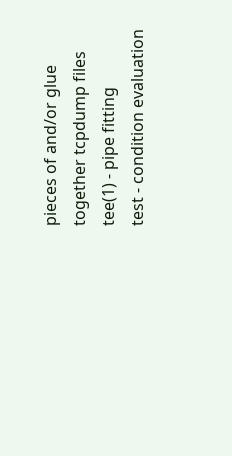pieces of and/or glue together tcpdump files
tee(1) - pipe fitting
test - condition evaluation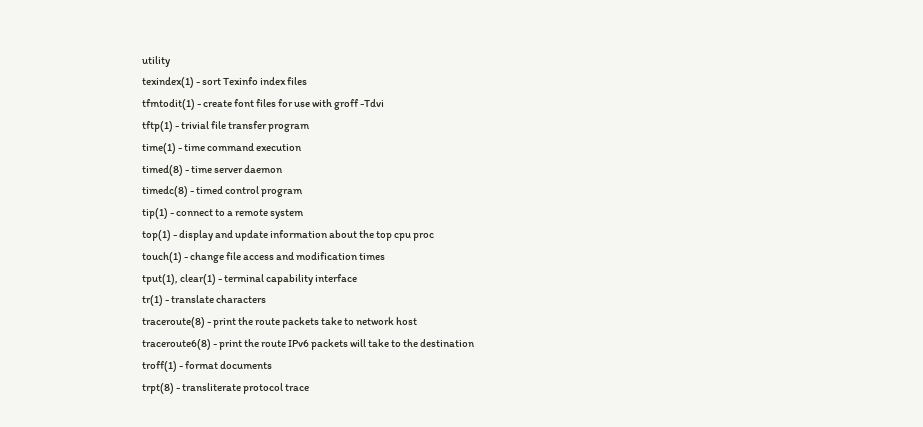utility
texindex(1) - sort Texinfo index files
tfmtodit(1) - create font files for use with groff -Tdvi
tftp(1) - trivial file transfer program
time(1) - time command execution
timed(8) - time server daemon
timedc(8) - timed control program
tip(1) - connect to a remote system
top(1) - display and update information about the top cpu proc
touch(1) - change file access and modification times
tput(1), clear(1) - terminal capability interface
tr(1) - translate characters
traceroute(8) - print the route packets take to network host
traceroute6(8) - print the route IPv6 packets will take to the destination
troff(1) - format documents
trpt(8) - transliterate protocol trace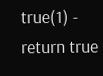true(1) - return true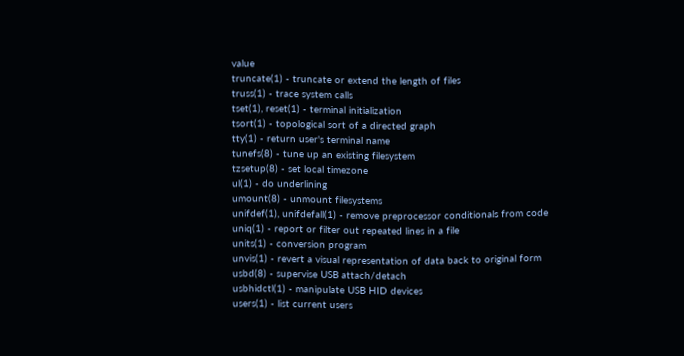value
truncate(1) - truncate or extend the length of files
truss(1) - trace system calls
tset(1), reset(1) - terminal initialization
tsort(1) - topological sort of a directed graph
tty(1) - return user's terminal name
tunefs(8) - tune up an existing filesystem
tzsetup(8) - set local timezone
ul(1) - do underlining
umount(8) - unmount filesystems
unifdef(1), unifdefall(1) - remove preprocessor conditionals from code
uniq(1) - report or filter out repeated lines in a file
units(1) - conversion program
unvis(1) - revert a visual representation of data back to original form
usbd(8) - supervise USB attach/detach
usbhidctl(1) - manipulate USB HID devices
users(1) - list current users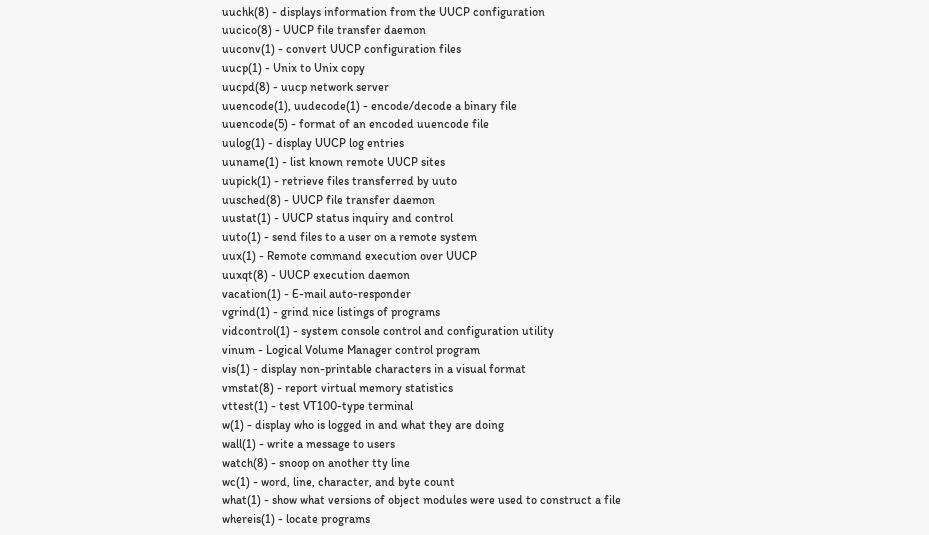uuchk(8) - displays information from the UUCP configuration
uucico(8) - UUCP file transfer daemon
uuconv(1) - convert UUCP configuration files
uucp(1) - Unix to Unix copy
uucpd(8) - uucp network server
uuencode(1), uudecode(1) - encode/decode a binary file
uuencode(5) - format of an encoded uuencode file
uulog(1) - display UUCP log entries
uuname(1) - list known remote UUCP sites
uupick(1) - retrieve files transferred by uuto
uusched(8) - UUCP file transfer daemon
uustat(1) - UUCP status inquiry and control
uuto(1) - send files to a user on a remote system
uux(1) - Remote command execution over UUCP
uuxqt(8) - UUCP execution daemon
vacation(1) - E-mail auto-responder
vgrind(1) - grind nice listings of programs
vidcontrol(1) - system console control and configuration utility
vinum - Logical Volume Manager control program
vis(1) - display non-printable characters in a visual format
vmstat(8) - report virtual memory statistics
vttest(1) - test VT100-type terminal
w(1) - display who is logged in and what they are doing
wall(1) - write a message to users
watch(8) - snoop on another tty line
wc(1) - word, line, character, and byte count
what(1) - show what versions of object modules were used to construct a file
whereis(1) - locate programs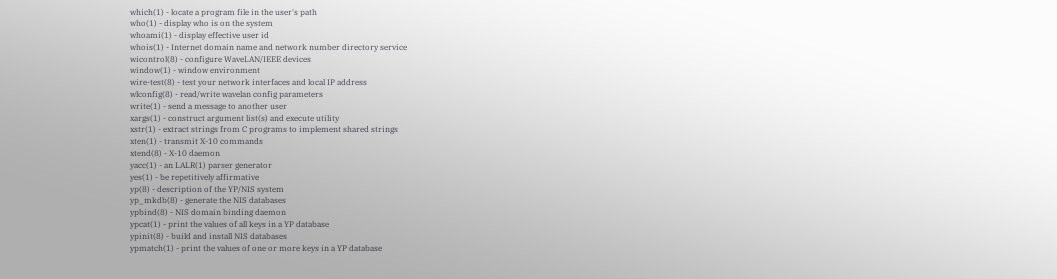which(1) - locate a program file in the user's path
who(1) - display who is on the system
whoami(1) - display effective user id
whois(1) - Internet domain name and network number directory service
wicontrol(8) - configure WaveLAN/IEEE devices
window(1) - window environment
wire-test(8) - test your network interfaces and local IP address
wlconfig(8) - read/write wavelan config parameters
write(1) - send a message to another user
xargs(1) - construct argument list(s) and execute utility
xstr(1) - extract strings from C programs to implement shared strings
xten(1) - transmit X-10 commands
xtend(8) - X-10 daemon
yacc(1) - an LALR(1) parser generator
yes(1) - be repetitively affirmative
yp(8) - description of the YP/NIS system
yp_mkdb(8) - generate the NIS databases
ypbind(8) - NIS domain binding daemon
ypcat(1) - print the values of all keys in a YP database
ypinit(8) - build and install NIS databases
ypmatch(1) - print the values of one or more keys in a YP database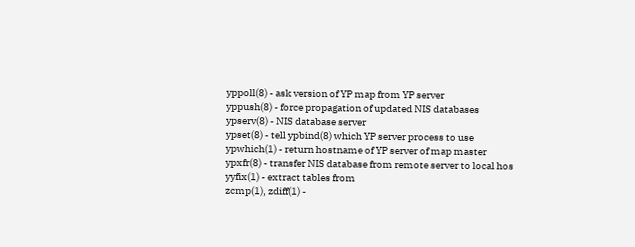yppoll(8) - ask version of YP map from YP server
yppush(8) - force propagation of updated NIS databases
ypserv(8) - NIS database server
ypset(8) - tell ypbind(8) which YP server process to use
ypwhich(1) - return hostname of YP server of map master
ypxfr(8) - transfer NIS database from remote server to local hos
yyfix(1) - extract tables from
zcmp(1), zdiff(1) -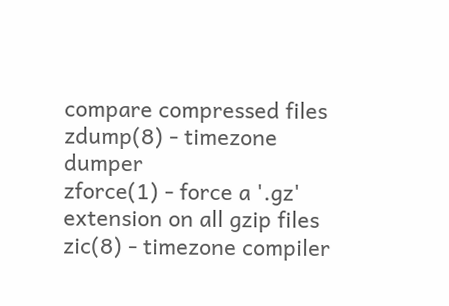compare compressed files
zdump(8) - timezone dumper
zforce(1) - force a '.gz' extension on all gzip files
zic(8) - timezone compiler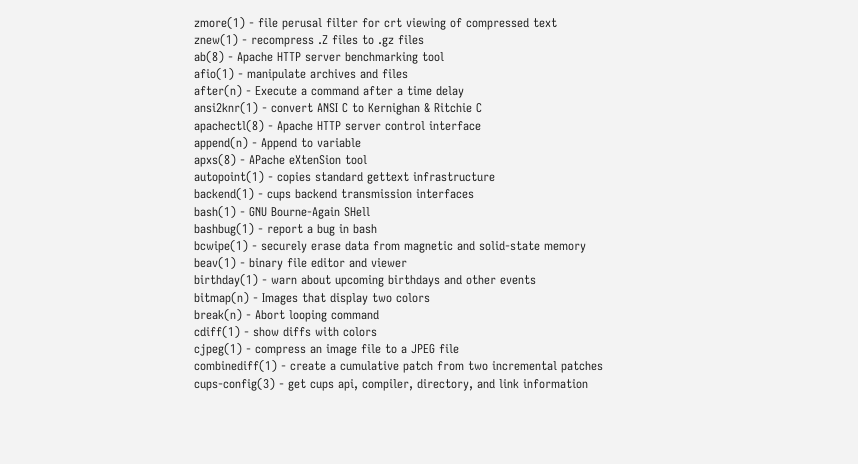zmore(1) - file perusal filter for crt viewing of compressed text
znew(1) - recompress .Z files to .gz files
ab(8) - Apache HTTP server benchmarking tool
afio(1) - manipulate archives and files
after(n) - Execute a command after a time delay
ansi2knr(1) - convert ANSI C to Kernighan & Ritchie C
apachectl(8) - Apache HTTP server control interface
append(n) - Append to variable
apxs(8) - APache eXtenSion tool
autopoint(1) - copies standard gettext infrastructure
backend(1) - cups backend transmission interfaces
bash(1) - GNU Bourne-Again SHell
bashbug(1) - report a bug in bash
bcwipe(1) - securely erase data from magnetic and solid-state memory
beav(1) - binary file editor and viewer
birthday(1) - warn about upcoming birthdays and other events
bitmap(n) - Images that display two colors
break(n) - Abort looping command
cdiff(1) - show diffs with colors
cjpeg(1) - compress an image file to a JPEG file
combinediff(1) - create a cumulative patch from two incremental patches
cups-config(3) - get cups api, compiler, directory, and link information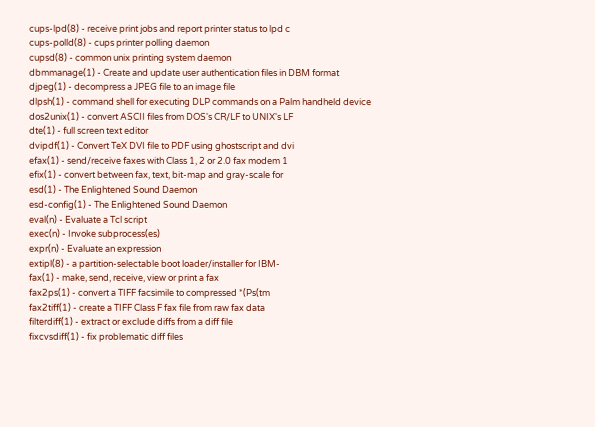cups-lpd(8) - receive print jobs and report printer status to lpd c
cups-polld(8) - cups printer polling daemon
cupsd(8) - common unix printing system daemon
dbmmanage(1) - Create and update user authentication files in DBM format
djpeg(1) - decompress a JPEG file to an image file
dlpsh(1) - command shell for executing DLP commands on a Palm handheld device
dos2unix(1) - convert ASCII files from DOS's CR/LF to UNIX's LF
dte(1) - full screen text editor
dvipdf(1) - Convert TeX DVI file to PDF using ghostscript and dvi
efax(1) - send/receive faxes with Class 1, 2 or 2.0 fax modem 1
efix(1) - convert between fax, text, bit-map and gray-scale for
esd(1) - The Enlightened Sound Daemon
esd-config(1) - The Enlightened Sound Daemon
eval(n) - Evaluate a Tcl script
exec(n) - Invoke subprocess(es)
expr(n) - Evaluate an expression
extipl(8) - a partition-selectable boot loader/installer for IBM-
fax(1) - make, send, receive, view or print a fax
fax2ps(1) - convert a TIFF facsimile to compressed *(Ps(tm
fax2tiff(1) - create a TIFF Class F fax file from raw fax data
filterdiff(1) - extract or exclude diffs from a diff file
fixcvsdiff(1) - fix problematic diff files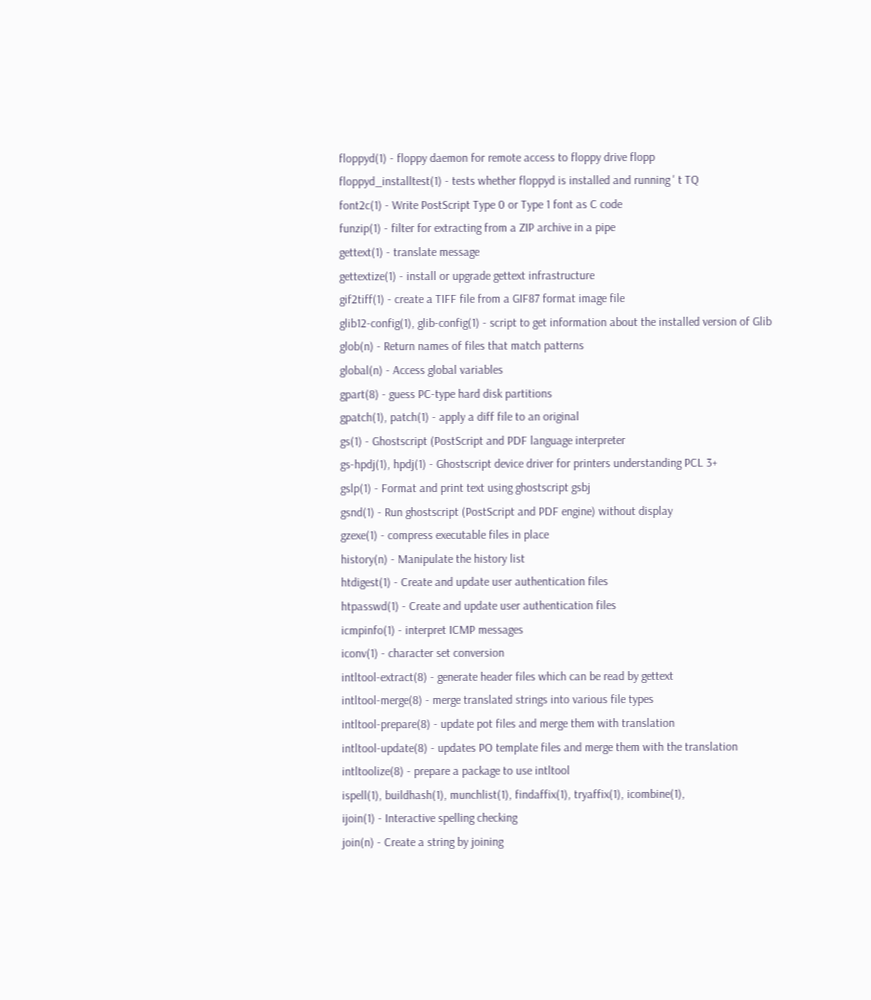floppyd(1) - floppy daemon for remote access to floppy drive flopp
floppyd_installtest(1) - tests whether floppyd is installed and running ' t TQ
font2c(1) - Write PostScript Type 0 or Type 1 font as C code
funzip(1) - filter for extracting from a ZIP archive in a pipe
gettext(1) - translate message
gettextize(1) - install or upgrade gettext infrastructure
gif2tiff(1) - create a TIFF file from a GIF87 format image file
glib12-config(1), glib-config(1) - script to get information about the installed version of Glib
glob(n) - Return names of files that match patterns
global(n) - Access global variables
gpart(8) - guess PC-type hard disk partitions
gpatch(1), patch(1) - apply a diff file to an original
gs(1) - Ghostscript (PostScript and PDF language interpreter
gs-hpdj(1), hpdj(1) - Ghostscript device driver for printers understanding PCL 3+
gslp(1) - Format and print text using ghostscript gsbj
gsnd(1) - Run ghostscript (PostScript and PDF engine) without display
gzexe(1) - compress executable files in place
history(n) - Manipulate the history list
htdigest(1) - Create and update user authentication files
htpasswd(1) - Create and update user authentication files
icmpinfo(1) - interpret ICMP messages
iconv(1) - character set conversion
intltool-extract(8) - generate header files which can be read by gettext
intltool-merge(8) - merge translated strings into various file types
intltool-prepare(8) - update pot files and merge them with translation
intltool-update(8) - updates PO template files and merge them with the translation
intltoolize(8) - prepare a package to use intltool
ispell(1), buildhash(1), munchlist(1), findaffix(1), tryaffix(1), icombine(1),
ijoin(1) - Interactive spelling checking
join(n) - Create a string by joining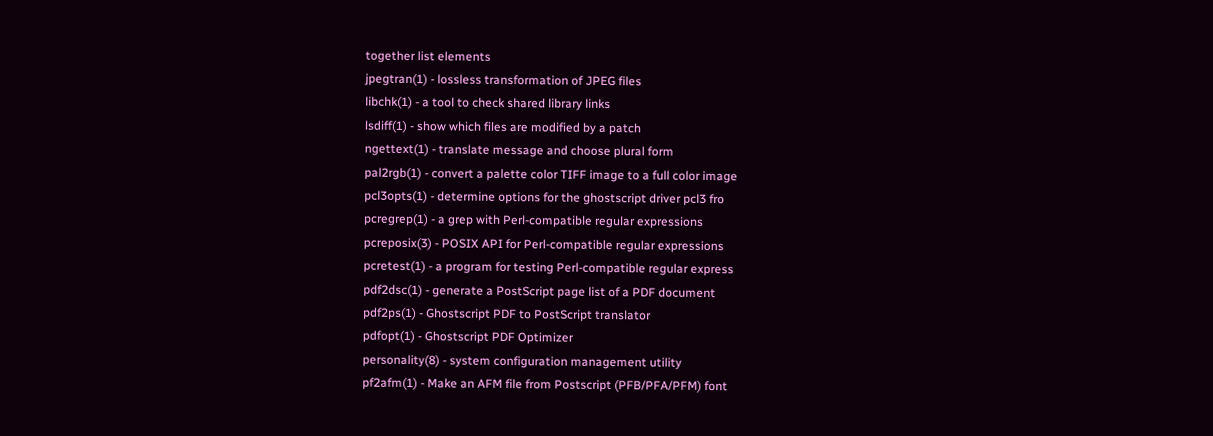together list elements
jpegtran(1) - lossless transformation of JPEG files
libchk(1) - a tool to check shared library links
lsdiff(1) - show which files are modified by a patch
ngettext(1) - translate message and choose plural form
pal2rgb(1) - convert a palette color TIFF image to a full color image
pcl3opts(1) - determine options for the ghostscript driver pcl3 fro
pcregrep(1) - a grep with Perl-compatible regular expressions
pcreposix(3) - POSIX API for Perl-compatible regular expressions
pcretest(1) - a program for testing Perl-compatible regular express
pdf2dsc(1) - generate a PostScript page list of a PDF document
pdf2ps(1) - Ghostscript PDF to PostScript translator
pdfopt(1) - Ghostscript PDF Optimizer
personality(8) - system configuration management utility
pf2afm(1) - Make an AFM file from Postscript (PFB/PFA/PFM) font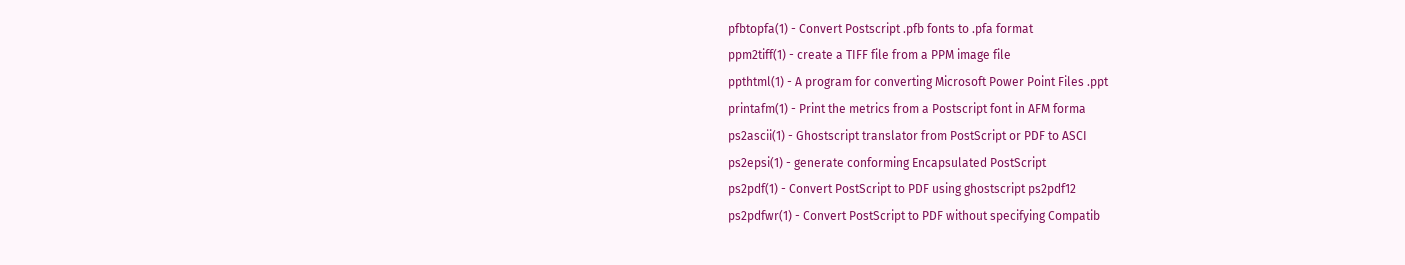pfbtopfa(1) - Convert Postscript .pfb fonts to .pfa format
ppm2tiff(1) - create a TIFF file from a PPM image file
ppthtml(1) - A program for converting Microsoft Power Point Files .ppt
printafm(1) - Print the metrics from a Postscript font in AFM forma
ps2ascii(1) - Ghostscript translator from PostScript or PDF to ASCI
ps2epsi(1) - generate conforming Encapsulated PostScript
ps2pdf(1) - Convert PostScript to PDF using ghostscript ps2pdf12
ps2pdfwr(1) - Convert PostScript to PDF without specifying Compatib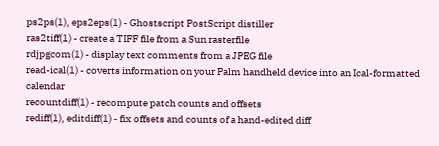ps2ps(1), eps2eps(1) - Ghostscript PostScript distiller
ras2tiff(1) - create a TIFF file from a Sun rasterfile
rdjpgcom(1) - display text comments from a JPEG file
read-ical(1) - coverts information on your Palm handheld device into an Ical-formatted calendar
recountdiff(1) - recompute patch counts and offsets
rediff(1), editdiff(1) - fix offsets and counts of a hand-edited diff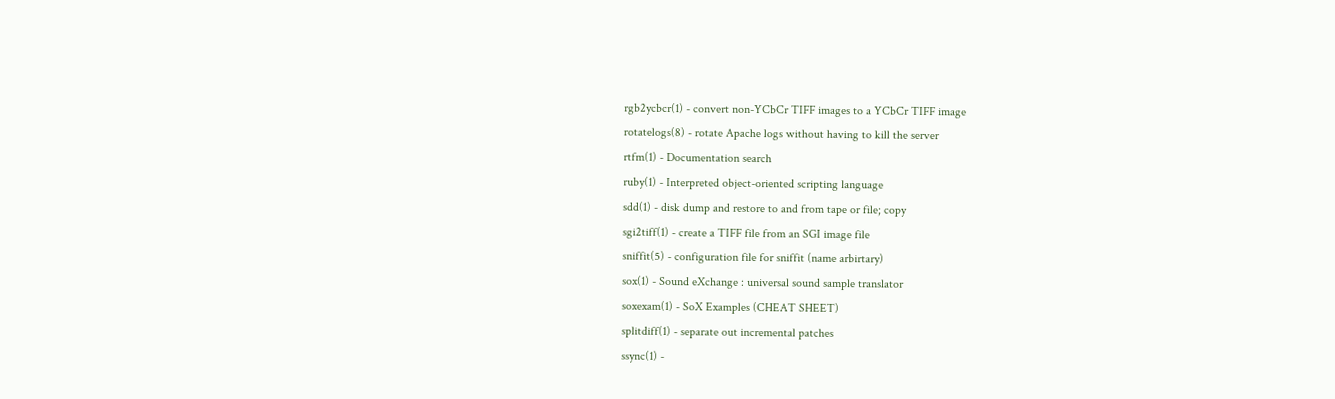rgb2ycbcr(1) - convert non-YCbCr TIFF images to a YCbCr TIFF image
rotatelogs(8) - rotate Apache logs without having to kill the server
rtfm(1) - Documentation search
ruby(1) - Interpreted object-oriented scripting language
sdd(1) - disk dump and restore to and from tape or file; copy
sgi2tiff(1) - create a TIFF file from an SGI image file
sniffit(5) - configuration file for sniffit (name arbirtary)
sox(1) - Sound eXchange : universal sound sample translator
soxexam(1) - SoX Examples (CHEAT SHEET)
splitdiff(1) - separate out incremental patches
ssync(1) -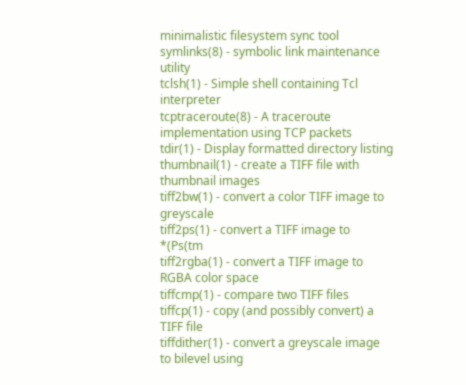minimalistic filesystem sync tool
symlinks(8) - symbolic link maintenance utility
tclsh(1) - Simple shell containing Tcl interpreter
tcptraceroute(8) - A traceroute implementation using TCP packets
tdir(1) - Display formatted directory listing
thumbnail(1) - create a TIFF file with thumbnail images
tiff2bw(1) - convert a color TIFF image to greyscale
tiff2ps(1) - convert a TIFF image to *(Ps(tm
tiff2rgba(1) - convert a TIFF image to RGBA color space
tiffcmp(1) - compare two TIFF files
tiffcp(1) - copy (and possibly convert) a TIFF file
tiffdither(1) - convert a greyscale image to bilevel using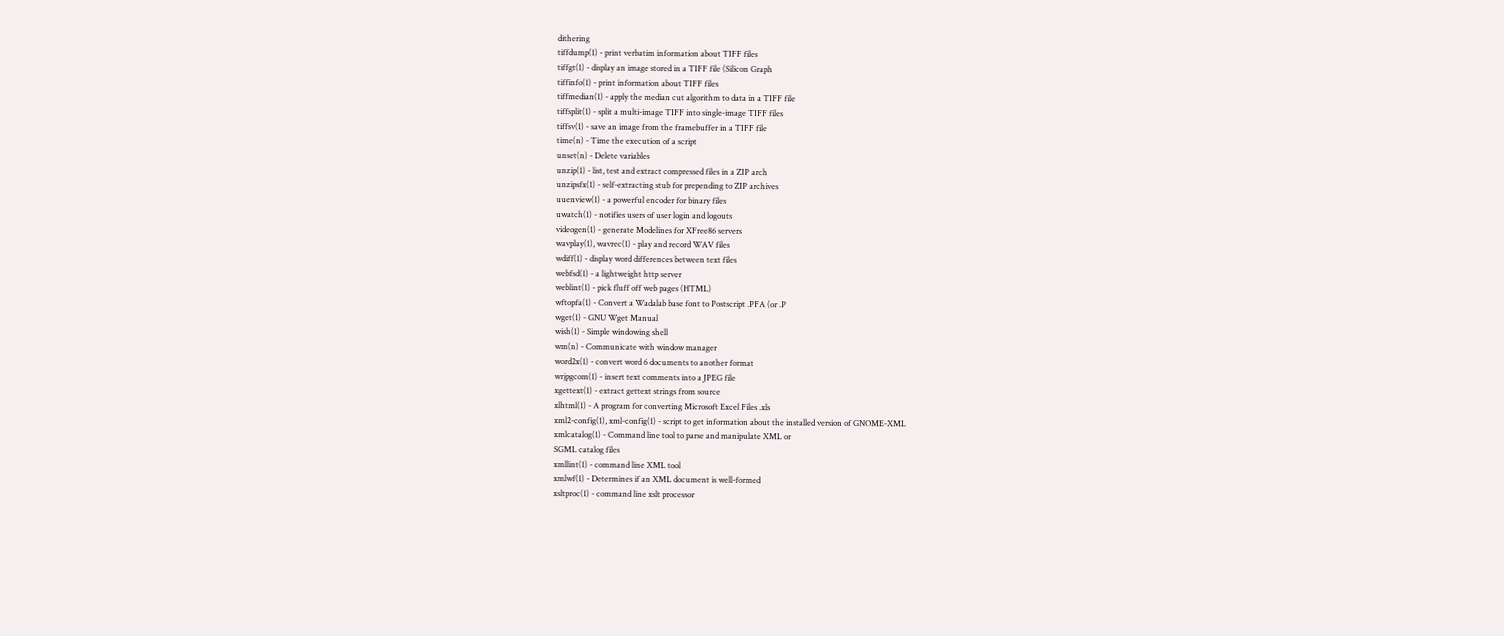dithering
tiffdump(1) - print verbatim information about TIFF files
tiffgt(1) - display an image stored in a TIFF file (Silicon Graph
tiffinfo(1) - print information about TIFF files
tiffmedian(1) - apply the median cut algorithm to data in a TIFF file
tiffsplit(1) - split a multi-image TIFF into single-image TIFF files
tiffsv(1) - save an image from the framebuffer in a TIFF file
time(n) - Time the execution of a script
unset(n) - Delete variables
unzip(1) - list, test and extract compressed files in a ZIP arch
unzipsfx(1) - self-extracting stub for prepending to ZIP archives
uuenview(1) - a powerful encoder for binary files
uwatch(1) - notifies users of user login and logouts
videogen(1) - generate Modelines for XFree86 servers
wavplay(1), wavrec(1) - play and record WAV files
wdiff(1) - display word differences between text files
webfsd(1) - a lightweight http server
weblint(1) - pick fluff off web pages (HTML)
wftopfa(1) - Convert a Wadalab base font to Postscript .PFA (or .P
wget(1) - GNU Wget Manual
wish(1) - Simple windowing shell
wm(n) - Communicate with window manager
word2x(1) - convert word 6 documents to another format
wrjpgcom(1) - insert text comments into a JPEG file
xgettext(1) - extract gettext strings from source
xlhtml(1) - A program for converting Microsoft Excel Files .xls
xml2-config(1), xml-config(1) - script to get information about the installed version of GNOME-XML
xmlcatalog(1) - Command line tool to parse and manipulate XML or
SGML catalog files
xmllint(1) - command line XML tool
xmlwf(1) - Determines if an XML document is well-formed
xsltproc(1) - command line xslt processor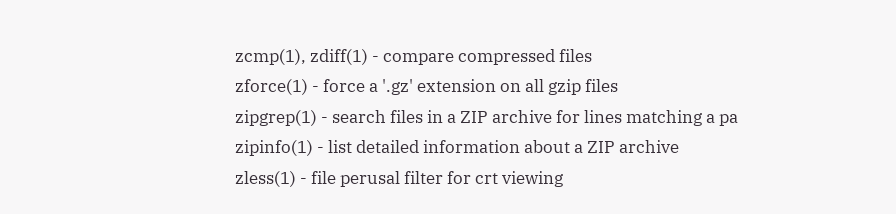zcmp(1), zdiff(1) - compare compressed files
zforce(1) - force a '.gz' extension on all gzip files
zipgrep(1) - search files in a ZIP archive for lines matching a pa
zipinfo(1) - list detailed information about a ZIP archive
zless(1) - file perusal filter for crt viewing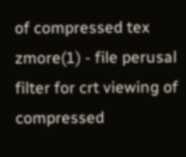of compressed tex
zmore(1) - file perusal filter for crt viewing of compressed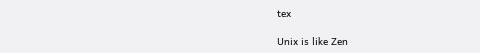tex

Unix is like Zen